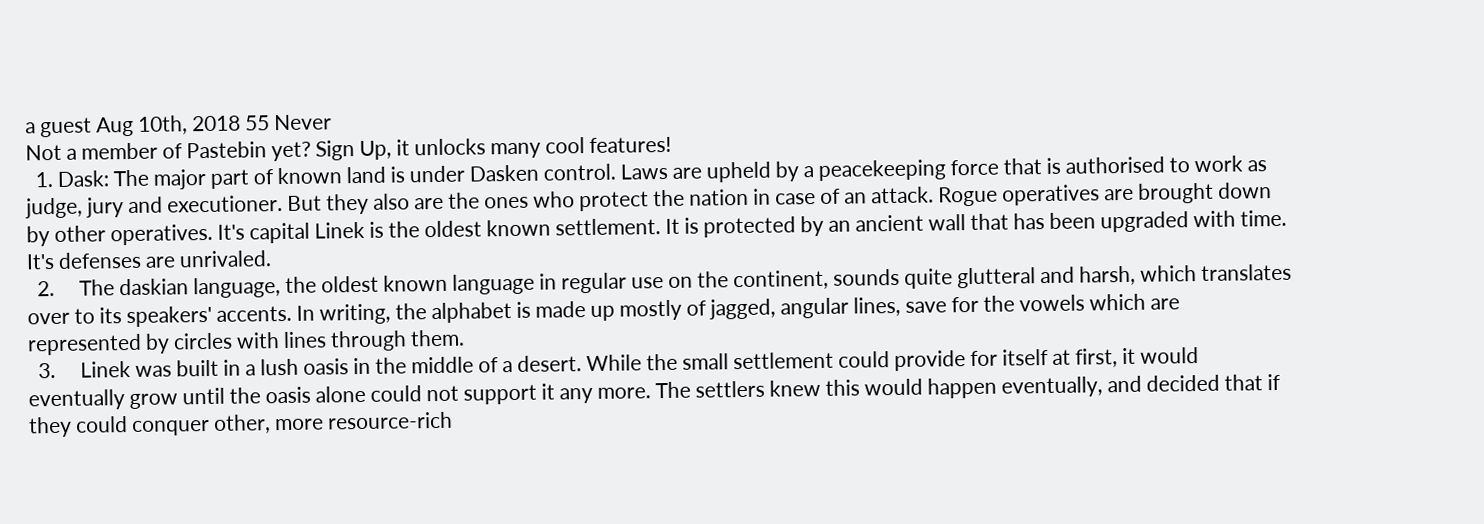a guest Aug 10th, 2018 55 Never
Not a member of Pastebin yet? Sign Up, it unlocks many cool features!
  1. Dask: The major part of known land is under Dasken control. Laws are upheld by a peacekeeping force that is authorised to work as judge, jury and executioner. But they also are the ones who protect the nation in case of an attack. Rogue operatives are brought down by other operatives. It's capital Linek is the oldest known settlement. It is protected by an ancient wall that has been upgraded with time. It's defenses are unrivaled.
  2.     The daskian language, the oldest known language in regular use on the continent, sounds quite glutteral and harsh, which translates over to its speakers' accents. In writing, the alphabet is made up mostly of jagged, angular lines, save for the vowels which are represented by circles with lines through them.
  3.     Linek was built in a lush oasis in the middle of a desert. While the small settlement could provide for itself at first, it would eventually grow until the oasis alone could not support it any more. The settlers knew this would happen eventually, and decided that if they could conquer other, more resource-rich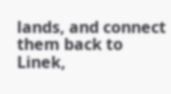lands, and connect them back to Linek,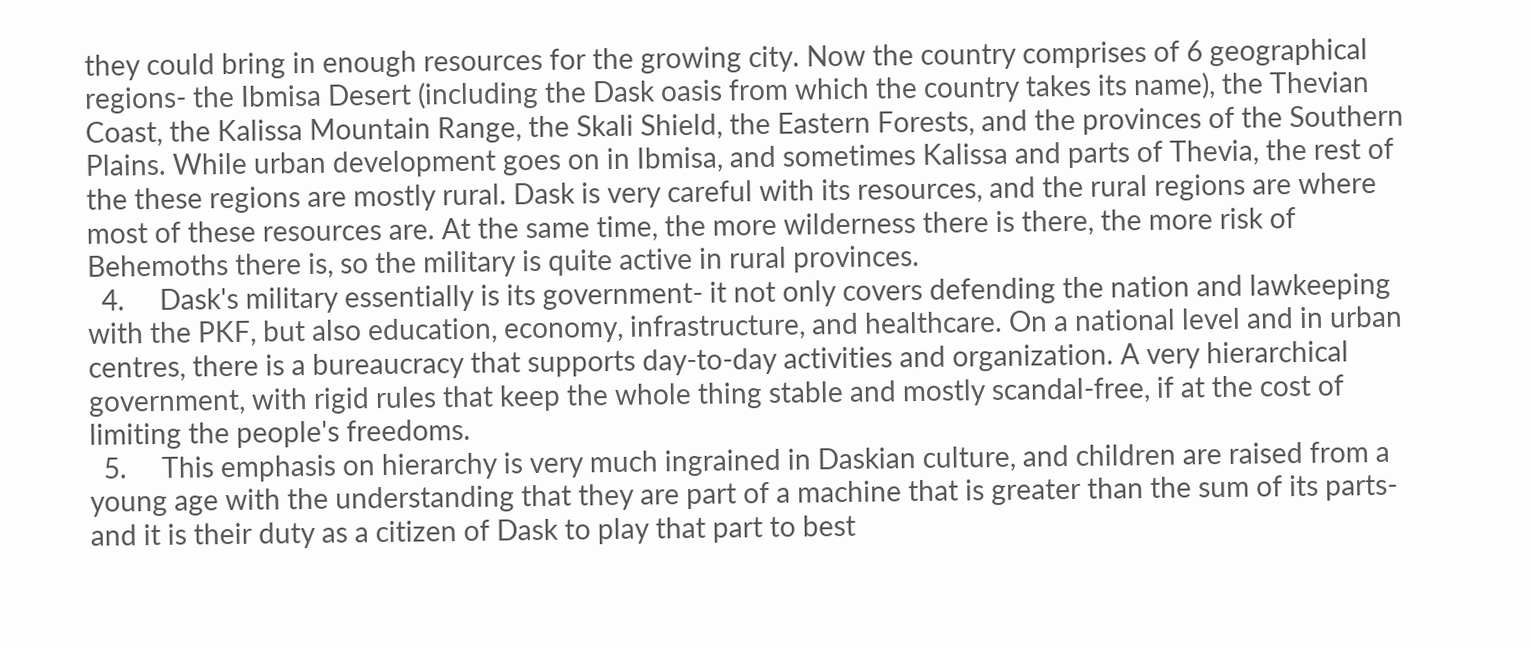they could bring in enough resources for the growing city. Now the country comprises of 6 geographical regions- the Ibmisa Desert (including the Dask oasis from which the country takes its name), the Thevian Coast, the Kalissa Mountain Range, the Skali Shield, the Eastern Forests, and the provinces of the Southern Plains. While urban development goes on in Ibmisa, and sometimes Kalissa and parts of Thevia, the rest of the these regions are mostly rural. Dask is very careful with its resources, and the rural regions are where most of these resources are. At the same time, the more wilderness there is there, the more risk of Behemoths there is, so the military is quite active in rural provinces.
  4.     Dask's military essentially is its government- it not only covers defending the nation and lawkeeping with the PKF, but also education, economy, infrastructure, and healthcare. On a national level and in urban centres, there is a bureaucracy that supports day-to-day activities and organization. A very hierarchical government, with rigid rules that keep the whole thing stable and mostly scandal-free, if at the cost of limiting the people's freedoms.
  5.     This emphasis on hierarchy is very much ingrained in Daskian culture, and children are raised from a young age with the understanding that they are part of a machine that is greater than the sum of its parts- and it is their duty as a citizen of Dask to play that part to best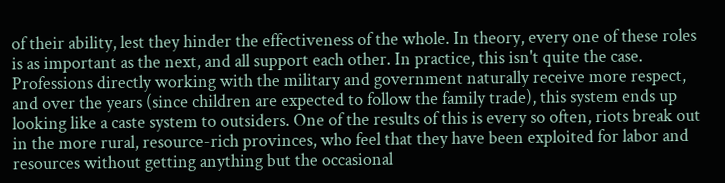of their ability, lest they hinder the effectiveness of the whole. In theory, every one of these roles is as important as the next, and all support each other. In practice, this isn't quite the case. Professions directly working with the military and government naturally receive more respect, and over the years (since children are expected to follow the family trade), this system ends up looking like a caste system to outsiders. One of the results of this is every so often, riots break out in the more rural, resource-rich provinces, who feel that they have been exploited for labor and resources without getting anything but the occasional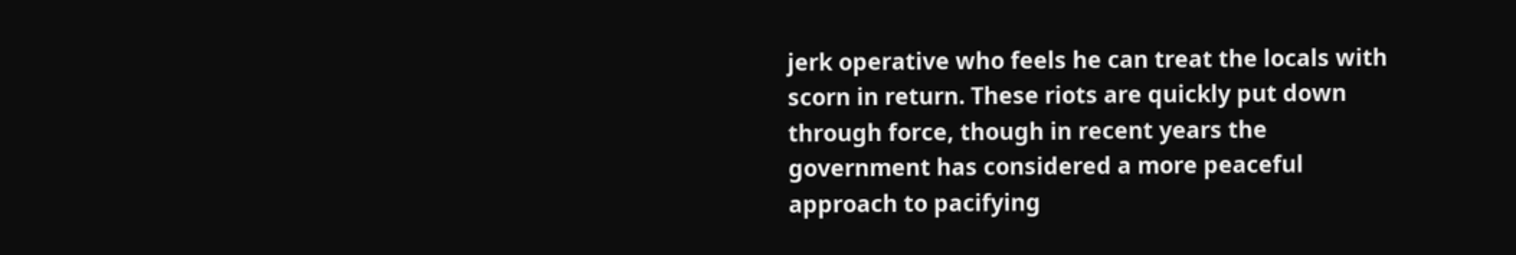jerk operative who feels he can treat the locals with scorn in return. These riots are quickly put down through force, though in recent years the government has considered a more peaceful approach to pacifying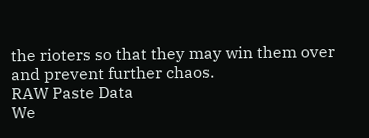the rioters so that they may win them over and prevent further chaos.
RAW Paste Data
We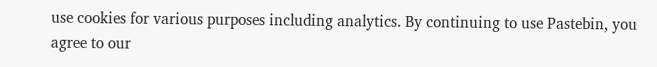use cookies for various purposes including analytics. By continuing to use Pastebin, you agree to our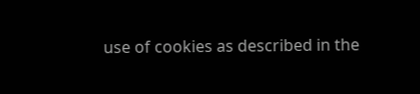use of cookies as described in the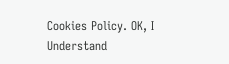Cookies Policy. OK, I Understand